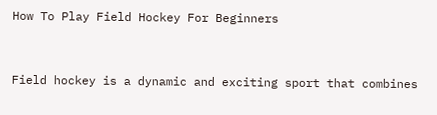How To Play Field Hockey For Beginners


Field hockey is a dynamic and exciting sport that combines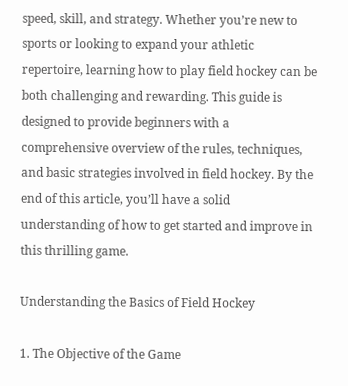speed, skill, and strategy. Whether you’re new to sports or looking to expand your athletic repertoire, learning how to play field hockey can be both challenging and rewarding. This guide is designed to provide beginners with a comprehensive overview of the rules, techniques, and basic strategies involved in field hockey. By the end of this article, you’ll have a solid understanding of how to get started and improve in this thrilling game.

Understanding the Basics of Field Hockey

1. The Objective of the Game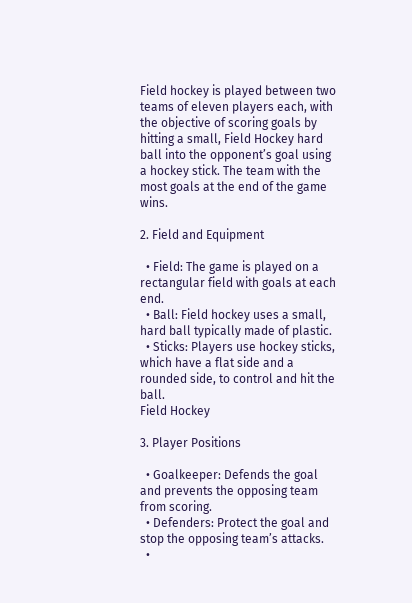Field hockey is played between two teams of eleven players each, with the objective of scoring goals by hitting a small, Field Hockey hard ball into the opponent’s goal using a hockey stick. The team with the most goals at the end of the game wins.

2. Field and Equipment

  • Field: The game is played on a rectangular field with goals at each end.
  • Ball: Field hockey uses a small, hard ball typically made of plastic.
  • Sticks: Players use hockey sticks, which have a flat side and a rounded side, to control and hit the ball.
Field Hockey

3. Player Positions

  • Goalkeeper: Defends the goal and prevents the opposing team from scoring.
  • Defenders: Protect the goal and stop the opposing team’s attacks.
  •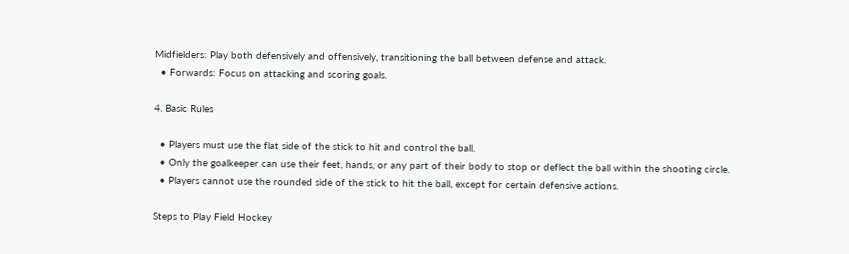Midfielders: Play both defensively and offensively, transitioning the ball between defense and attack.
  • Forwards: Focus on attacking and scoring goals.

4. Basic Rules

  • Players must use the flat side of the stick to hit and control the ball.
  • Only the goalkeeper can use their feet, hands, or any part of their body to stop or deflect the ball within the shooting circle.
  • Players cannot use the rounded side of the stick to hit the ball, except for certain defensive actions.

Steps to Play Field Hockey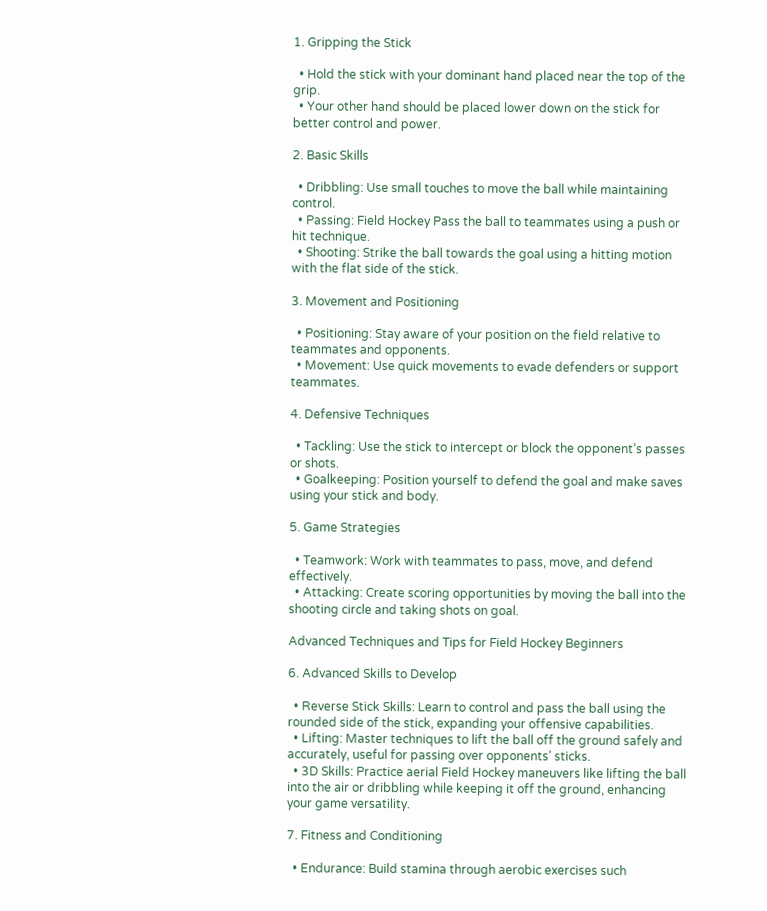1. Gripping the Stick

  • Hold the stick with your dominant hand placed near the top of the grip.
  • Your other hand should be placed lower down on the stick for better control and power.

2. Basic Skills

  • Dribbling: Use small touches to move the ball while maintaining control.
  • Passing: Field Hockey Pass the ball to teammates using a push or hit technique.
  • Shooting: Strike the ball towards the goal using a hitting motion with the flat side of the stick.

3. Movement and Positioning

  • Positioning: Stay aware of your position on the field relative to teammates and opponents.
  • Movement: Use quick movements to evade defenders or support teammates.

4. Defensive Techniques

  • Tackling: Use the stick to intercept or block the opponent’s passes or shots.
  • Goalkeeping: Position yourself to defend the goal and make saves using your stick and body.

5. Game Strategies

  • Teamwork: Work with teammates to pass, move, and defend effectively.
  • Attacking: Create scoring opportunities by moving the ball into the shooting circle and taking shots on goal.

Advanced Techniques and Tips for Field Hockey Beginners

6. Advanced Skills to Develop

  • Reverse Stick Skills: Learn to control and pass the ball using the rounded side of the stick, expanding your offensive capabilities.
  • Lifting: Master techniques to lift the ball off the ground safely and accurately, useful for passing over opponents’ sticks.
  • 3D Skills: Practice aerial Field Hockey maneuvers like lifting the ball into the air or dribbling while keeping it off the ground, enhancing your game versatility.

7. Fitness and Conditioning

  • Endurance: Build stamina through aerobic exercises such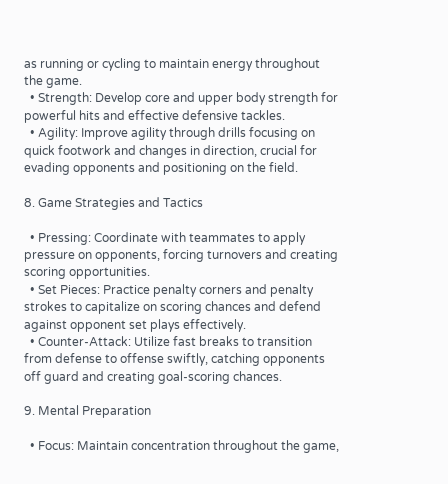as running or cycling to maintain energy throughout the game.
  • Strength: Develop core and upper body strength for powerful hits and effective defensive tackles.
  • Agility: Improve agility through drills focusing on quick footwork and changes in direction, crucial for evading opponents and positioning on the field.

8. Game Strategies and Tactics

  • Pressing: Coordinate with teammates to apply pressure on opponents, forcing turnovers and creating scoring opportunities.
  • Set Pieces: Practice penalty corners and penalty strokes to capitalize on scoring chances and defend against opponent set plays effectively.
  • Counter-Attack: Utilize fast breaks to transition from defense to offense swiftly, catching opponents off guard and creating goal-scoring chances.

9. Mental Preparation

  • Focus: Maintain concentration throughout the game,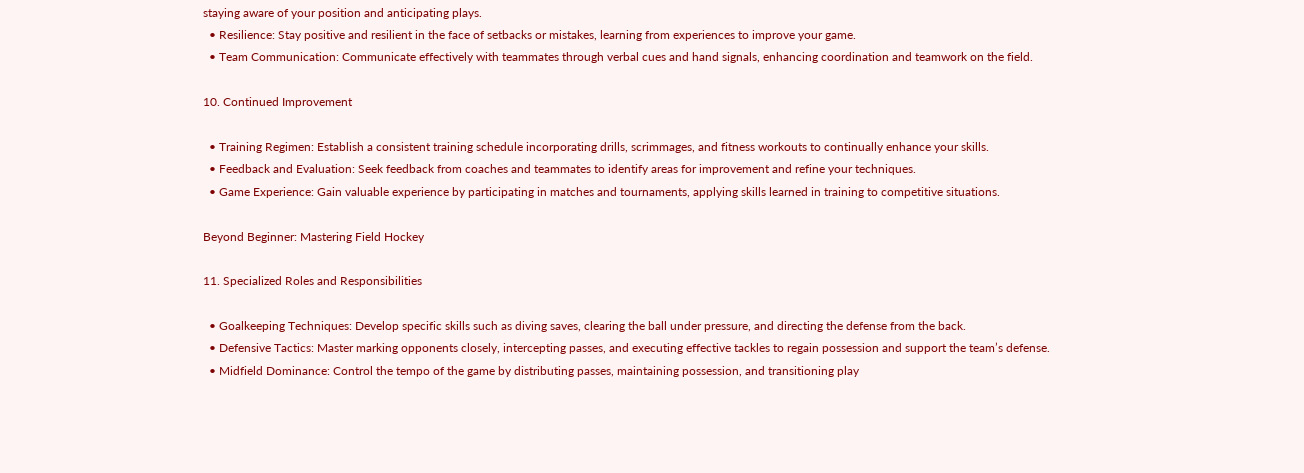staying aware of your position and anticipating plays.
  • Resilience: Stay positive and resilient in the face of setbacks or mistakes, learning from experiences to improve your game.
  • Team Communication: Communicate effectively with teammates through verbal cues and hand signals, enhancing coordination and teamwork on the field.

10. Continued Improvement

  • Training Regimen: Establish a consistent training schedule incorporating drills, scrimmages, and fitness workouts to continually enhance your skills.
  • Feedback and Evaluation: Seek feedback from coaches and teammates to identify areas for improvement and refine your techniques.
  • Game Experience: Gain valuable experience by participating in matches and tournaments, applying skills learned in training to competitive situations.

Beyond Beginner: Mastering Field Hockey

11. Specialized Roles and Responsibilities

  • Goalkeeping Techniques: Develop specific skills such as diving saves, clearing the ball under pressure, and directing the defense from the back.
  • Defensive Tactics: Master marking opponents closely, intercepting passes, and executing effective tackles to regain possession and support the team’s defense.
  • Midfield Dominance: Control the tempo of the game by distributing passes, maintaining possession, and transitioning play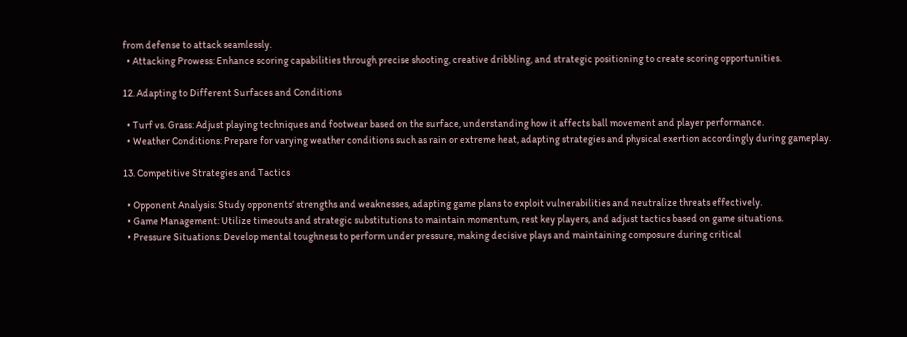from defense to attack seamlessly.
  • Attacking Prowess: Enhance scoring capabilities through precise shooting, creative dribbling, and strategic positioning to create scoring opportunities.

12. Adapting to Different Surfaces and Conditions

  • Turf vs. Grass: Adjust playing techniques and footwear based on the surface, understanding how it affects ball movement and player performance.
  • Weather Conditions: Prepare for varying weather conditions such as rain or extreme heat, adapting strategies and physical exertion accordingly during gameplay.

13. Competitive Strategies and Tactics

  • Opponent Analysis: Study opponents’ strengths and weaknesses, adapting game plans to exploit vulnerabilities and neutralize threats effectively.
  • Game Management: Utilize timeouts and strategic substitutions to maintain momentum, rest key players, and adjust tactics based on game situations.
  • Pressure Situations: Develop mental toughness to perform under pressure, making decisive plays and maintaining composure during critical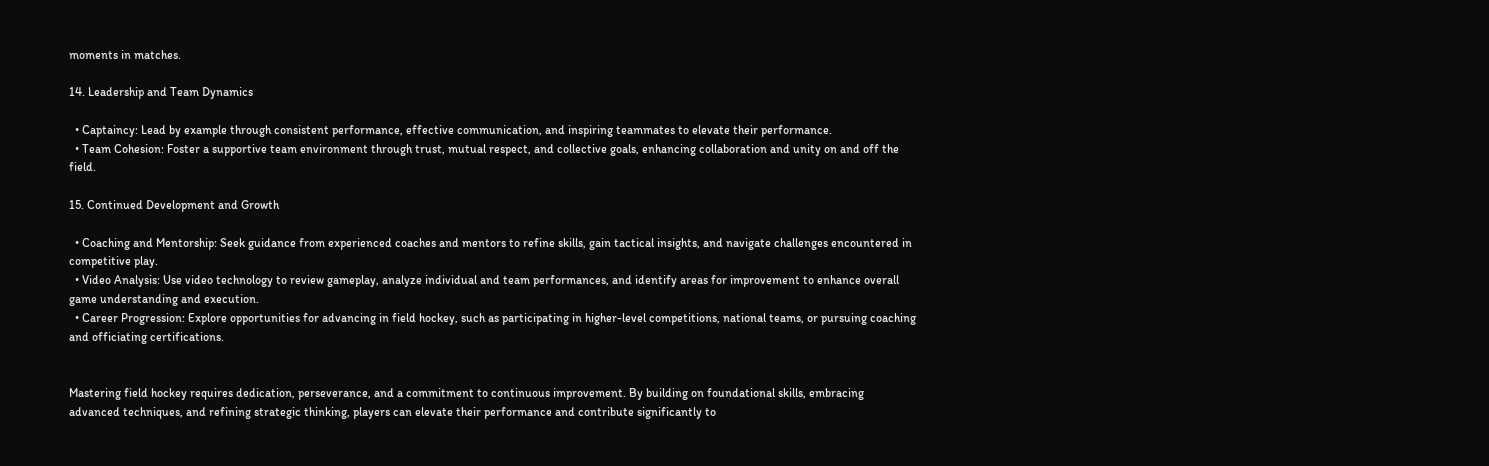moments in matches.

14. Leadership and Team Dynamics

  • Captaincy: Lead by example through consistent performance, effective communication, and inspiring teammates to elevate their performance.
  • Team Cohesion: Foster a supportive team environment through trust, mutual respect, and collective goals, enhancing collaboration and unity on and off the field.

15. Continued Development and Growth

  • Coaching and Mentorship: Seek guidance from experienced coaches and mentors to refine skills, gain tactical insights, and navigate challenges encountered in competitive play.
  • Video Analysis: Use video technology to review gameplay, analyze individual and team performances, and identify areas for improvement to enhance overall game understanding and execution.
  • Career Progression: Explore opportunities for advancing in field hockey, such as participating in higher-level competitions, national teams, or pursuing coaching and officiating certifications.


Mastering field hockey requires dedication, perseverance, and a commitment to continuous improvement. By building on foundational skills, embracing advanced techniques, and refining strategic thinking, players can elevate their performance and contribute significantly to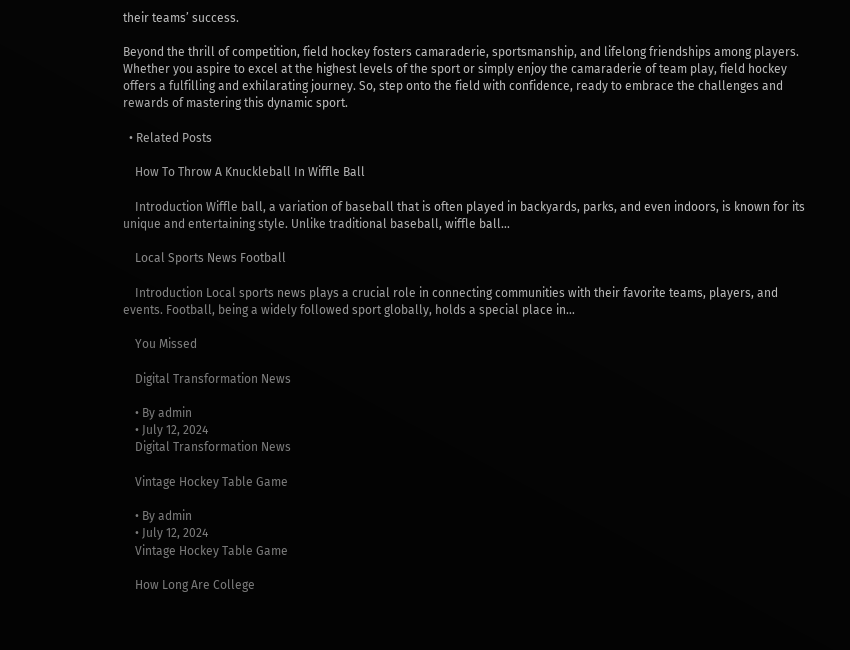their teams’ success.

Beyond the thrill of competition, field hockey fosters camaraderie, sportsmanship, and lifelong friendships among players. Whether you aspire to excel at the highest levels of the sport or simply enjoy the camaraderie of team play, field hockey offers a fulfilling and exhilarating journey. So, step onto the field with confidence, ready to embrace the challenges and rewards of mastering this dynamic sport.

  • Related Posts

    How To Throw A Knuckleball In Wiffle Ball

    Introduction Wiffle ball, a variation of baseball that is often played in backyards, parks, and even indoors, is known for its unique and entertaining style. Unlike traditional baseball, wiffle ball…

    Local Sports News Football

    Introduction Local sports news plays a crucial role in connecting communities with their favorite teams, players, and events. Football, being a widely followed sport globally, holds a special place in…

    You Missed

    Digital Transformation News

    • By admin
    • July 12, 2024
    Digital Transformation News

    Vintage Hockey Table Game

    • By admin
    • July 12, 2024
    Vintage Hockey Table Game

    How Long Are College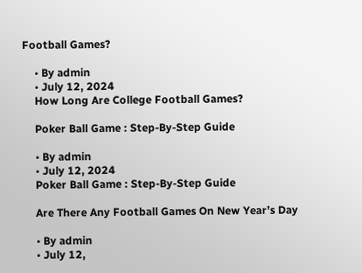Football Games?

    • By admin
    • July 12, 2024
    How Long Are College Football Games?

    Poker Ball Game : Step-By-Step Guide

    • By admin
    • July 12, 2024
    Poker Ball Game : Step-By-Step Guide

    Are There Any Football Games On New Year’s Day

    • By admin
    • July 12,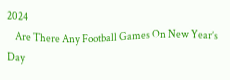2024
    Are There Any Football Games On New Year’s Day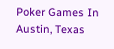Poker Games In Austin, Texas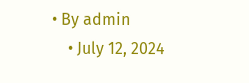• By admin
    • July 12, 2024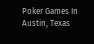Poker Games In Austin, Texas